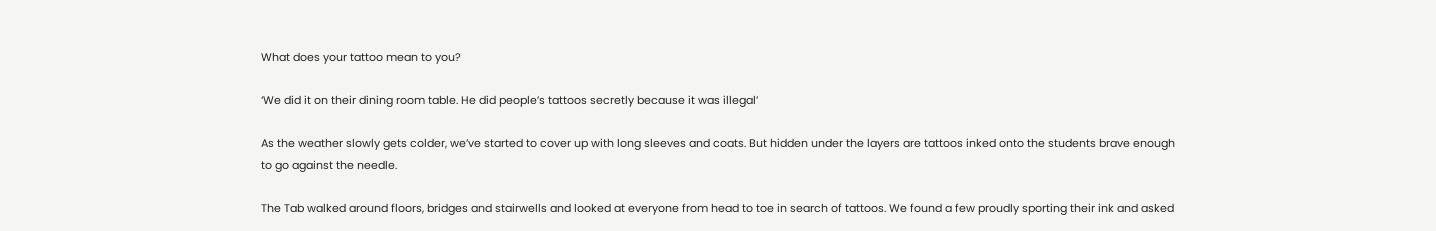What does your tattoo mean to you?

‘We did it on their dining room table. He did people’s tattoos secretly because it was illegal’

As the weather slowly gets colder, we’ve started to cover up with long sleeves and coats. But hidden under the layers are tattoos inked onto the students brave enough to go against the needle.

The Tab walked around floors, bridges and stairwells and looked at everyone from head to toe in search of tattoos. We found a few proudly sporting their ink and asked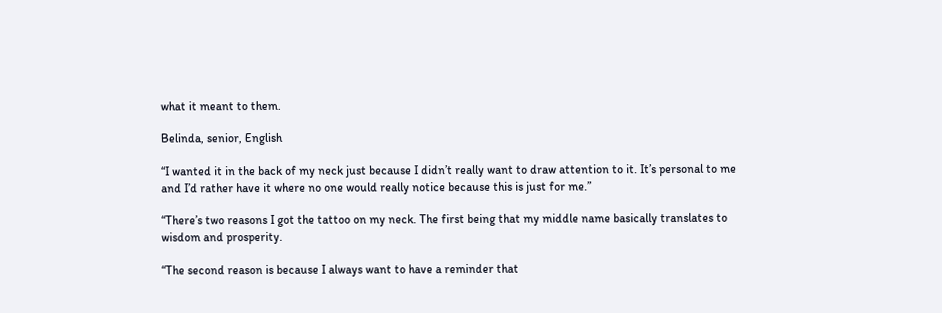what it meant to them.

Belinda, senior, English

“I wanted it in the back of my neck just because I didn’t really want to draw attention to it. It’s personal to me and I’d rather have it where no one would really notice because this is just for me.”

“There’s two reasons I got the tattoo on my neck. The first being that my middle name basically translates to wisdom and prosperity.

“The second reason is because I always want to have a reminder that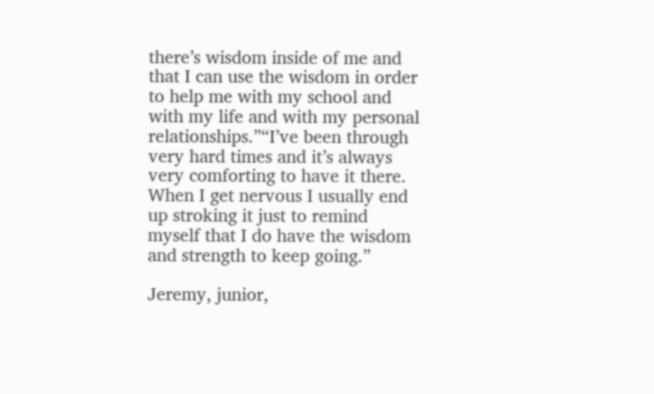there’s wisdom inside of me and that I can use the wisdom in order to help me with my school and with my life and with my personal relationships.”“I’ve been through very hard times and it’s always very comforting to have it there. When I get nervous I usually end up stroking it just to remind myself that I do have the wisdom and strength to keep going.”

Jeremy, junior,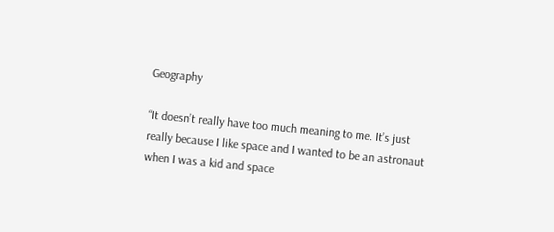Geography

“It doesn’t really have too much meaning to me. It’s just really because I like space and I wanted to be an astronaut when I was a kid and space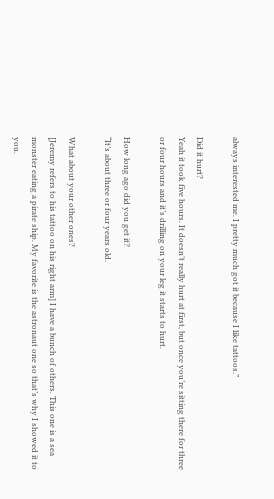always interested me. I pretty much got it because I like tattoos.”

Did it hurt?
Yeah it took five hours. It doesn’t really hurt at first, but once you’re sitting there for three or four hours and it’s drilling on your leg it starts to hurt.

How long ago did you get it?
“It’s about three or four years old.

What about your other ones?
[Jeremy refers to his tattoo on his right arm] I have a bunch of others. This one is a sea monster eating a pirate ship. My favorite is the astronaut one so that’s why I showed it to you.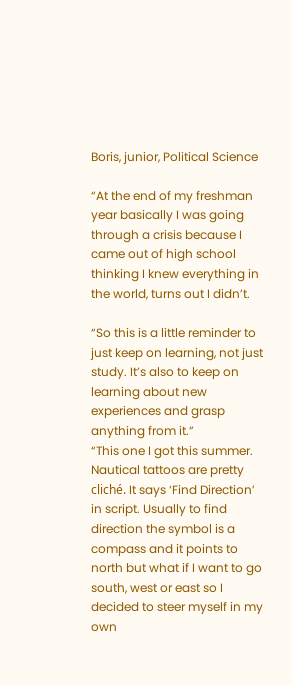Boris, junior, Political Science

“At the end of my freshman year basically I was going through a crisis because I came out of high school thinking I knew everything in the world, turns out I didn’t.

“So this is a little reminder to just keep on learning, not just study. It’s also to keep on learning about new experiences and grasp anything from it.”
“This one I got this summer. Nautical tattoos are pretty cliché. It says ‘Find Direction’ in script. Usually to find direction the symbol is a compass and it points to north but what if I want to go south, west or east so I decided to steer myself in my own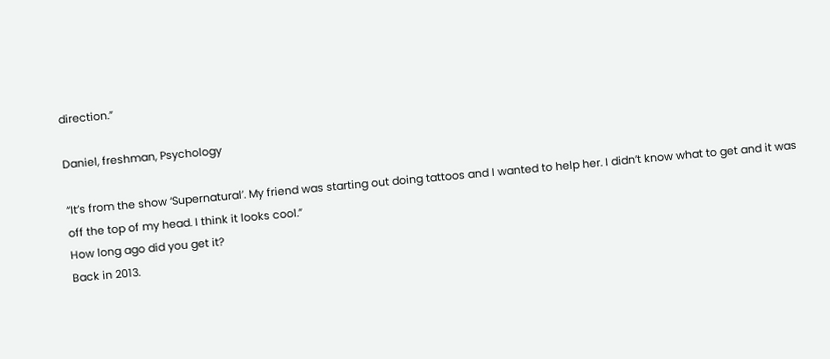direction.”

Daniel, freshman, Psychology

“It’s from the show ‘Supernatural’. My friend was starting out doing tattoos and I wanted to help her. I didn’t know what to get and it was off the top of my head. I think it looks cool.”
How long ago did you get it?
Back in 2013.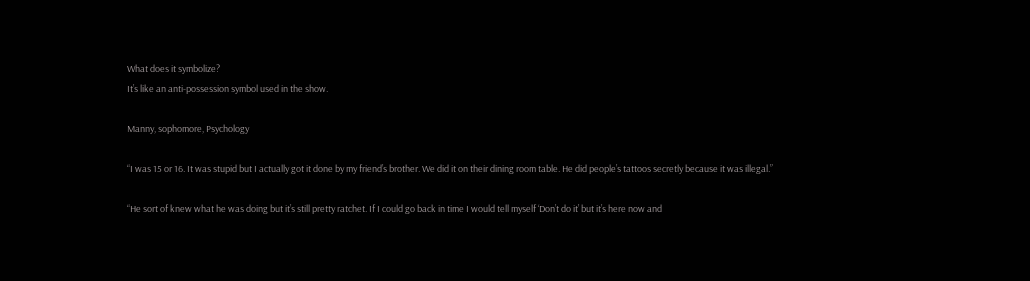What does it symbolize?
It’s like an anti-possession symbol used in the show.

Manny, sophomore, Psychology

“I was 15 or 16. It was stupid but I actually got it done by my friend’s brother. We did it on their dining room table. He did people’s tattoos secretly because it was illegal.”

“He sort of knew what he was doing but it’s still pretty ratchet. If I could go back in time I would tell myself ‘Don’t do it’ but it’s here now and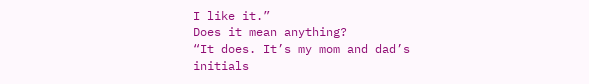I like it.”
Does it mean anything?
“It does. It’s my mom and dad’s initials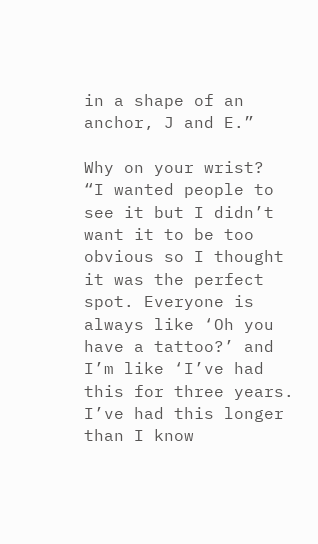in a shape of an anchor, J and E.”

Why on your wrist?
“I wanted people to see it but I didn’t want it to be too obvious so I thought it was the perfect spot. Everyone is always like ‘Oh you have a tattoo?’ and I’m like ‘I’ve had this for three years. I’ve had this longer than I know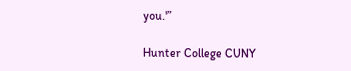you.'”

Hunter College CUNY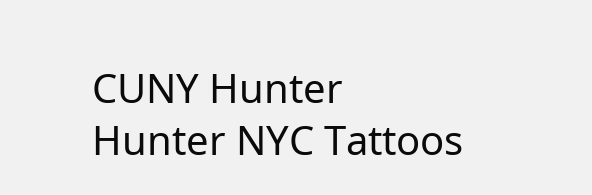CUNY Hunter Hunter NYC Tattoos